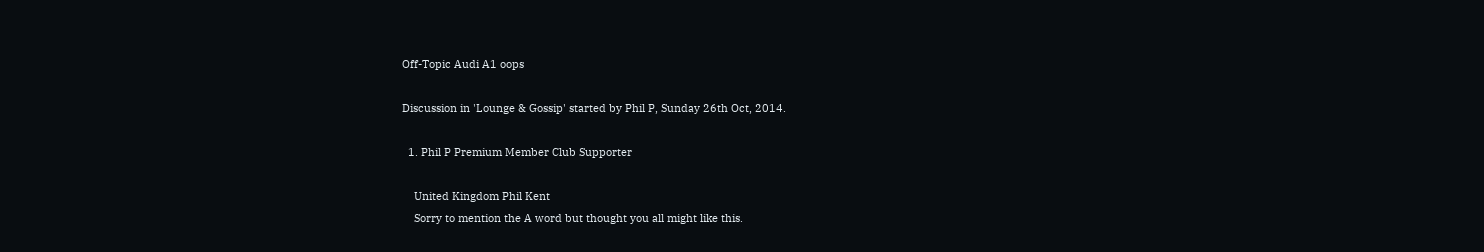Off-Topic Audi A1 oops

Discussion in 'Lounge & Gossip' started by Phil P, Sunday 26th Oct, 2014.

  1. Phil P Premium Member Club Supporter

    United Kingdom Phil Kent
    Sorry to mention the A word but thought you all might like this.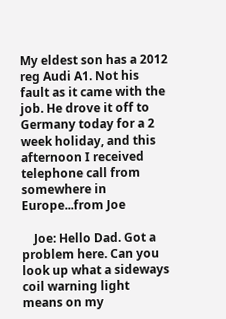My eldest son has a 2012 reg Audi A1. Not his fault as it came with the job. He drove it off to Germany today for a 2 week holiday, and this afternoon I received telephone call from somewhere in Europe...from Joe

    Joe: Hello Dad. Got a problem here. Can you look up what a sideways coil warning light means on my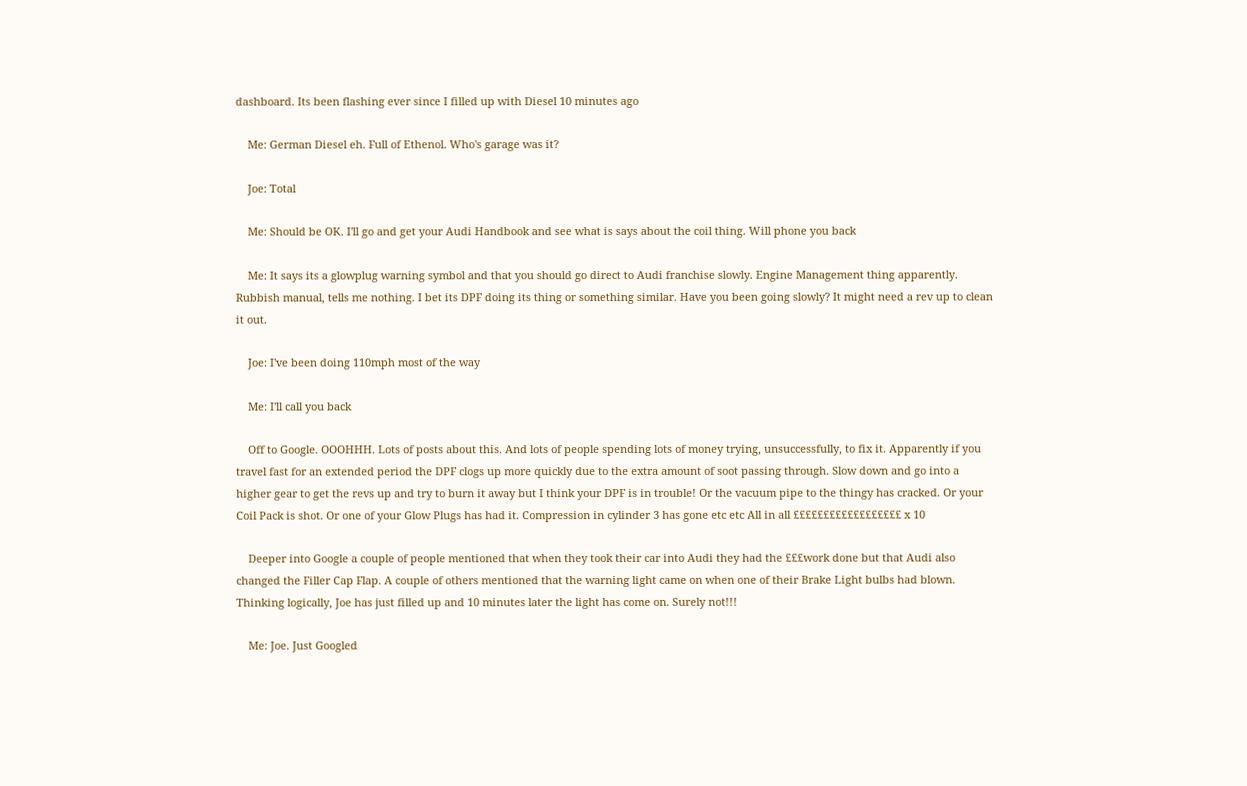dashboard. Its been flashing ever since I filled up with Diesel 10 minutes ago

    Me: German Diesel eh. Full of Ethenol. Who's garage was it?

    Joe: Total

    Me: Should be OK. I'll go and get your Audi Handbook and see what is says about the coil thing. Will phone you back

    Me: It says its a glowplug warning symbol and that you should go direct to Audi franchise slowly. Engine Management thing apparently. Rubbish manual, tells me nothing. I bet its DPF doing its thing or something similar. Have you been going slowly? It might need a rev up to clean it out.

    Joe: I've been doing 110mph most of the way

    Me: I'll call you back

    Off to Google. OOOHHH. Lots of posts about this. And lots of people spending lots of money trying, unsuccessfully, to fix it. Apparently if you travel fast for an extended period the DPF clogs up more quickly due to the extra amount of soot passing through. Slow down and go into a higher gear to get the revs up and try to burn it away but I think your DPF is in trouble! Or the vacuum pipe to the thingy has cracked. Or your Coil Pack is shot. Or one of your Glow Plugs has had it. Compression in cylinder 3 has gone etc etc All in all ££££££££££££££££££ x 10

    Deeper into Google a couple of people mentioned that when they took their car into Audi they had the £££work done but that Audi also changed the Filler Cap Flap. A couple of others mentioned that the warning light came on when one of their Brake Light bulbs had blown. Thinking logically, Joe has just filled up and 10 minutes later the light has come on. Surely not!!!

    Me: Joe. Just Googled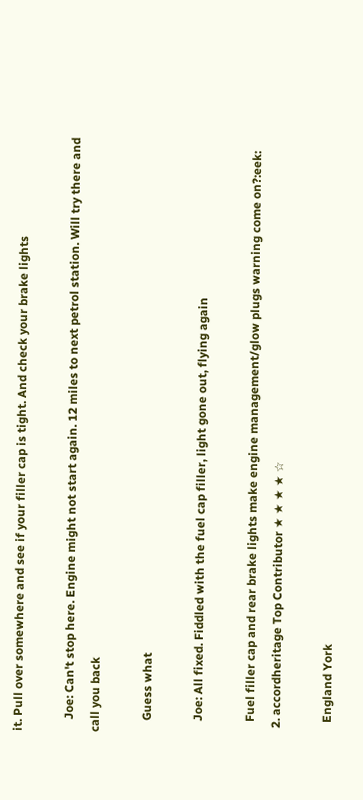it. Pull over somewhere and see if your filler cap is tight. And check your brake lights

    Joe: Can't stop here. Engine might not start again. 12 miles to next petrol station. Will try there and call you back

    Guess what

    Joe: All fixed. Fiddled with the fuel cap filler, light gone out, flying again

    Fuel filler cap and rear brake lights make engine management/glow plugs warning come on?:eek:
  2. accordheritage Top Contributor ★ ★ ★ ★ ☆

    England York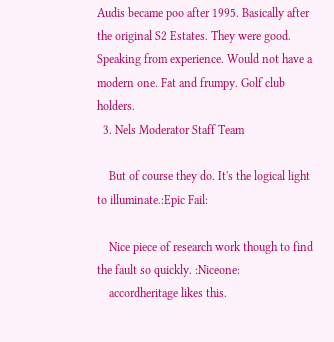Audis became poo after 1995. Basically after the original S2 Estates. They were good. Speaking from experience. Would not have a modern one. Fat and frumpy. Golf club holders.
  3. Nels Moderator Staff Team

    But of course they do. It's the logical light to illuminate.:Epic Fail:

    Nice piece of research work though to find the fault so quickly. :Niceone:
    accordheritage likes this.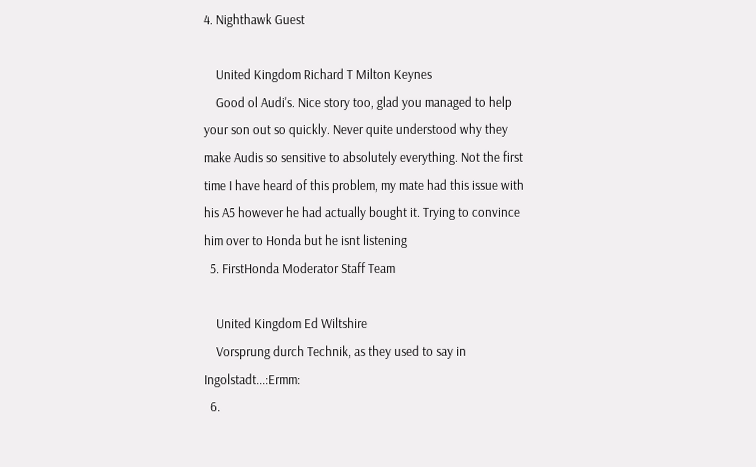4. Nighthawk Guest

    United Kingdom Richard T Milton Keynes
    Good ol Audi's. Nice story too, glad you managed to help your son out so quickly. Never quite understood why they make Audis so sensitive to absolutely everything. Not the first time I have heard of this problem, my mate had this issue with his A5 however he had actually bought it. Trying to convince him over to Honda but he isnt listening
  5. FirstHonda Moderator Staff Team

    United Kingdom Ed Wiltshire
    Vorsprung durch Technik, as they used to say in Ingolstadt...:Ermm:
  6.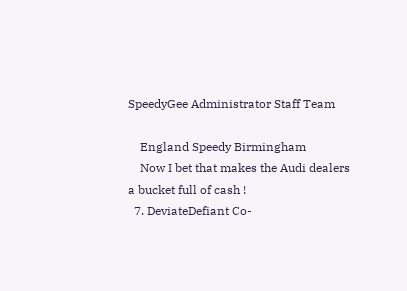SpeedyGee Administrator Staff Team

    England Speedy Birmingham
    Now I bet that makes the Audi dealers a bucket full of cash !
  7. DeviateDefiant Co-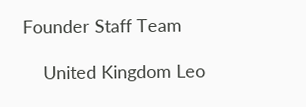Founder Staff Team

    United Kingdom Leo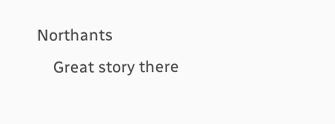Northants
    Great story there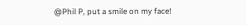@Phil P, put a smile on my face!